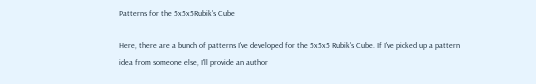Patterns for the 5x5x5Rubik's Cube

Here, there are a bunch of patterns I've developed for the 5x5x5 Rubik's Cube. If I've picked up a pattern idea from someone else, I'll provide an author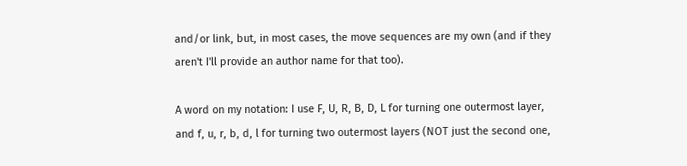and/or link, but, in most cases, the move sequences are my own (and if they aren't I'll provide an author name for that too).

A word on my notation: I use F, U, R, B, D, L for turning one outermost layer, and f, u, r, b, d, l for turning two outermost layers (NOT just the second one,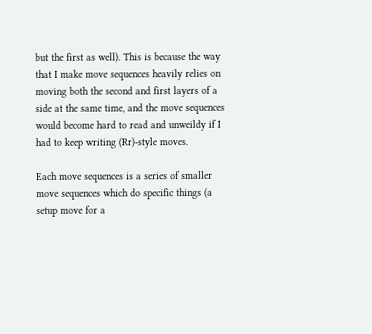but the first as well). This is because the way that I make move sequences heavily relies on moving both the second and first layers of a side at the same time, and the move sequences would become hard to read and unweildy if I had to keep writing (Rr)-style moves.

Each move sequences is a series of smaller move sequences which do specific things (a setup move for a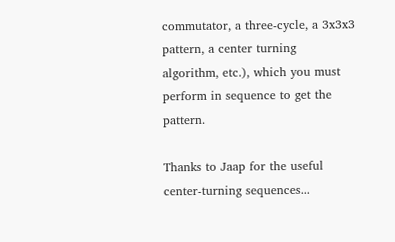commutator, a three-cycle, a 3x3x3 pattern, a center turning algorithm, etc.), which you must perform in sequence to get the pattern.

Thanks to Jaap for the useful center-turning sequences...